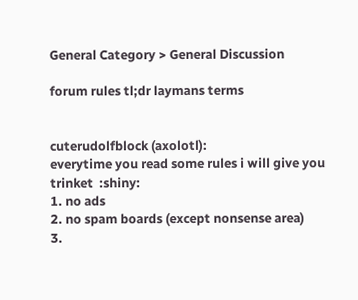General Category > General Discussion

forum rules tl;dr laymans terms


cuterudolfblock (axolotl):
everytime you read some rules i will give you trinket  :shiny:
1. no ads
2. no spam boards (except nonsense area)
3.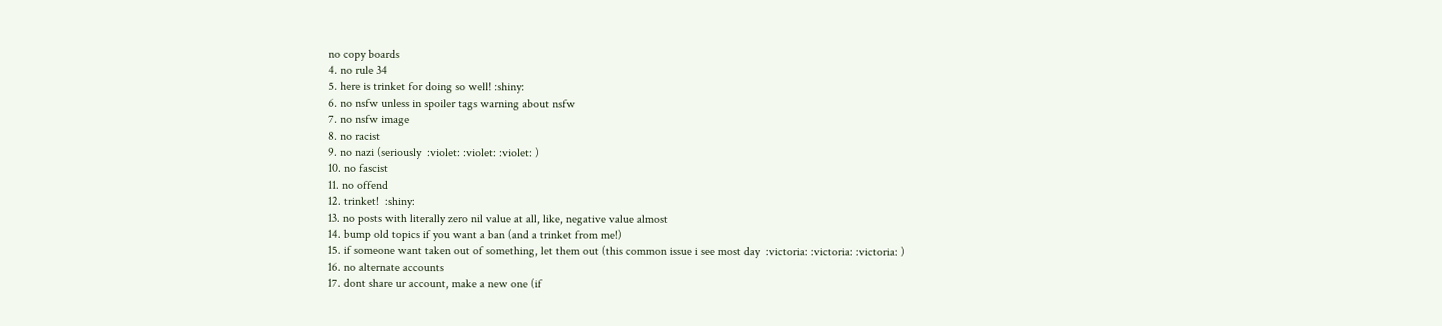no copy boards
4. no rule 34
5. here is trinket for doing so well! :shiny:
6. no nsfw unless in spoiler tags warning about nsfw
7. no nsfw image
8. no racist
9. no nazi (seriously  :violet: :violet: :violet: )
10. no fascist
11. no offend
12. trinket!  :shiny:
13. no posts with literally zero nil value at all, like, negative value almost
14. bump old topics if you want a ban (and a trinket from me!)
15. if someone want taken out of something, let them out (this common issue i see most day  :victoria: :victoria: :victoria: )
16. no alternate accounts
17. dont share ur account, make a new one (if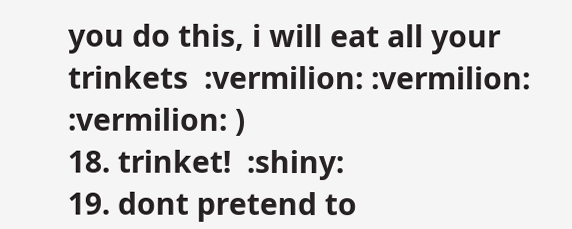you do this, i will eat all your trinkets  :vermilion: :vermilion: :vermilion: )
18. trinket!  :shiny:
19. dont pretend to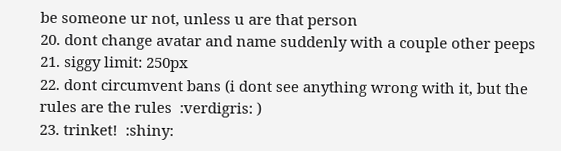be someone ur not, unless u are that person
20. dont change avatar and name suddenly with a couple other peeps
21. siggy limit: 250px
22. dont circumvent bans (i dont see anything wrong with it, but the rules are the rules  :verdigris: )
23. trinket!  :shiny: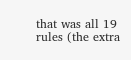that was all 19 rules (the extra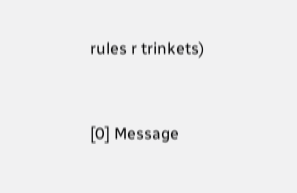rules r trinkets)


[0] Message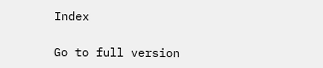Index

Go to full version